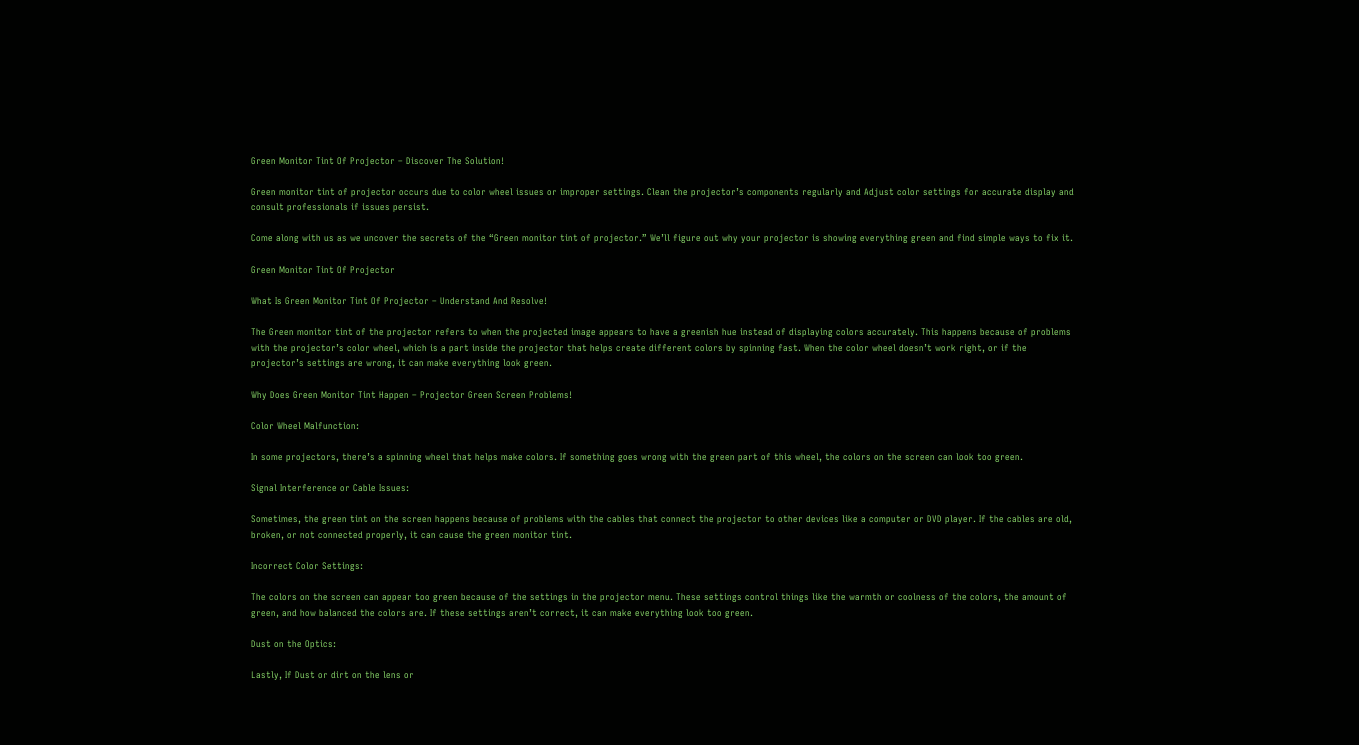Green Monitor Tint Of Projector – Discover The Solution!

Green monitor tint of projector occurs due to color wheel issues or improper settings. Clean the projector’s components regularly and Adjust color settings for accurate display and consult professionals if issues persist.

Come along with us as we uncover the secrets of the “Green monitor tint of projector.” We’ll figure out why your projector is showing everything green and find simple ways to fix it.

Green Monitor Tint Of Projector

What Is Green Monitor Tint Of Projector – Understand And Resolve!

The Green monitor tint of the projector refers to when the projected image appears to have a greenish hue instead of displaying colors accurately. This happens because of problems with the projector’s color wheel, which is a part inside the projector that helps create different colors by spinning fast. When the color wheel doesn’t work right, or if the projector’s settings are wrong, it can make everything look green.

Why Does Green Monitor Tint Happen – Projector Green Screen Problems!

Color Wheel Malfunction:

In some projectors, there’s a spinning wheel that helps make colors. If something goes wrong with the green part of this wheel, the colors on the screen can look too green.

Signal Interference or Cable Issues:

Sometimes, the green tint on the screen happens because of problems with the cables that connect the projector to other devices like a computer or DVD player. If the cables are old, broken, or not connected properly, it can cause the green monitor tint.

Incorrect Color Settings:

The colors on the screen can appear too green because of the settings in the projector menu. These settings control things like the warmth or coolness of the colors, the amount of green, and how balanced the colors are. If these settings aren’t correct, it can make everything look too green.

Dust on the Optics:

Lastly, If Dust or dirt on the lens or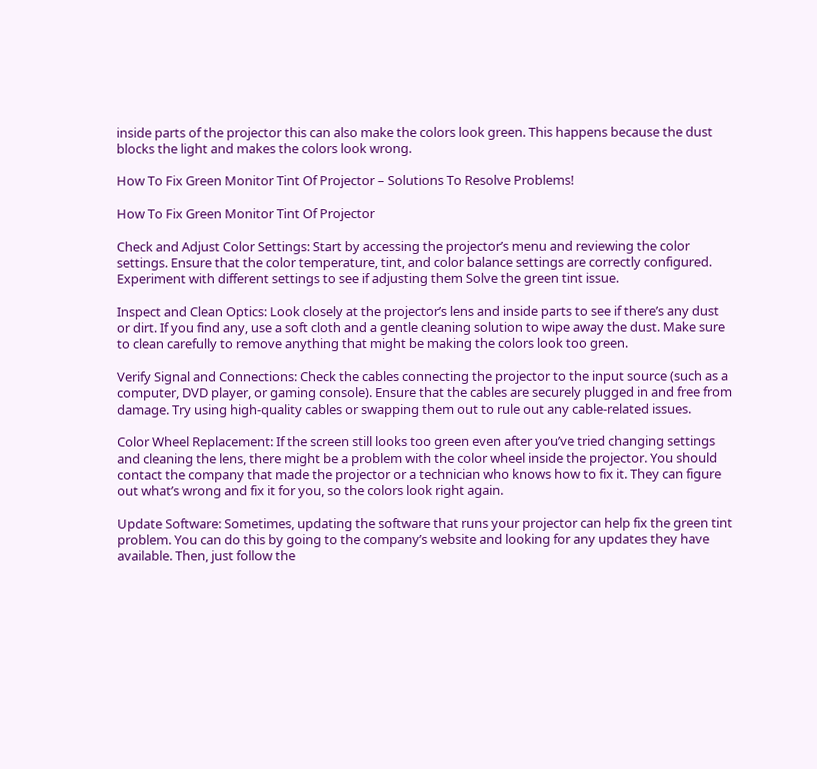inside parts of the projector this can also make the colors look green. This happens because the dust blocks the light and makes the colors look wrong.

How To Fix Green Monitor Tint Of Projector – Solutions To Resolve Problems!

How To Fix Green Monitor Tint Of Projector

Check and Adjust Color Settings: Start by accessing the projector’s menu and reviewing the color settings. Ensure that the color temperature, tint, and color balance settings are correctly configured. Experiment with different settings to see if adjusting them Solve the green tint issue.

Inspect and Clean Optics: Look closely at the projector’s lens and inside parts to see if there’s any dust or dirt. If you find any, use a soft cloth and a gentle cleaning solution to wipe away the dust. Make sure to clean carefully to remove anything that might be making the colors look too green.

Verify Signal and Connections: Check the cables connecting the projector to the input source (such as a computer, DVD player, or gaming console). Ensure that the cables are securely plugged in and free from damage. Try using high-quality cables or swapping them out to rule out any cable-related issues.

Color Wheel Replacement: If the screen still looks too green even after you’ve tried changing settings and cleaning the lens, there might be a problem with the color wheel inside the projector. You should contact the company that made the projector or a technician who knows how to fix it. They can figure out what’s wrong and fix it for you, so the colors look right again.

Update Software: Sometimes, updating the software that runs your projector can help fix the green tint problem. You can do this by going to the company’s website and looking for any updates they have available. Then, just follow the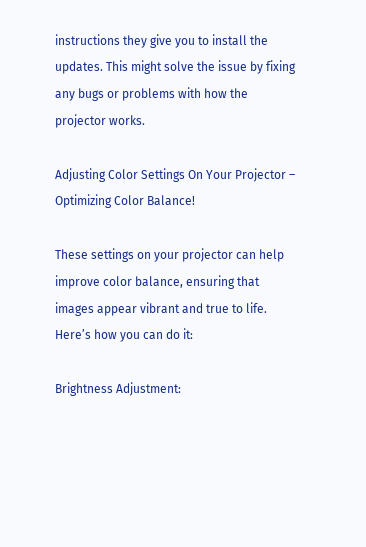instructions they give you to install the updates. This might solve the issue by fixing any bugs or problems with how the projector works.

Adjusting Color Settings On Your Projector – Optimizing Color Balance!

These settings on your projector can help improve color balance, ensuring that images appear vibrant and true to life. Here’s how you can do it:

Brightness Adjustment: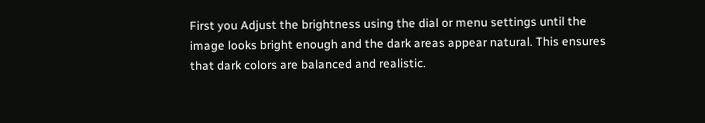First you Adjust the brightness using the dial or menu settings until the image looks bright enough and the dark areas appear natural. This ensures that dark colors are balanced and realistic.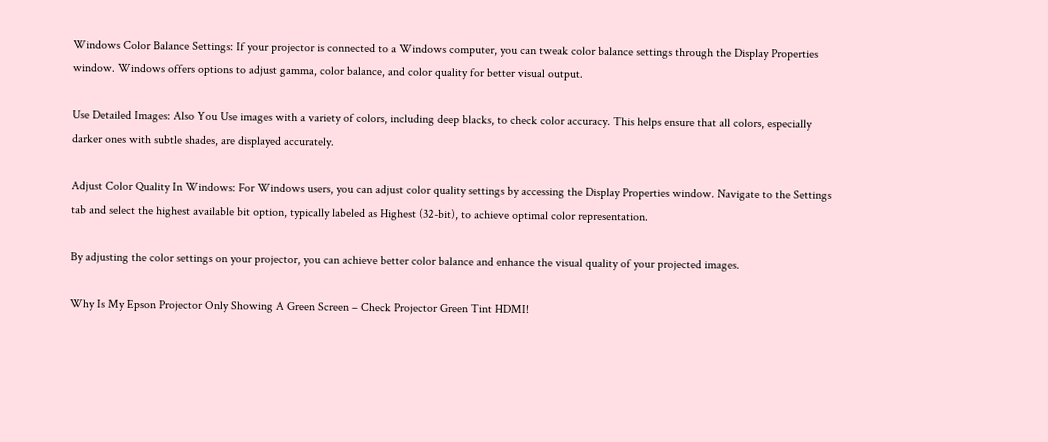Windows Color Balance Settings: If your projector is connected to a Windows computer, you can tweak color balance settings through the Display Properties window. Windows offers options to adjust gamma, color balance, and color quality for better visual output.

Use Detailed Images: Also You Use images with a variety of colors, including deep blacks, to check color accuracy. This helps ensure that all colors, especially darker ones with subtle shades, are displayed accurately.

Adjust Color Quality In Windows: For Windows users, you can adjust color quality settings by accessing the Display Properties window. Navigate to the Settings tab and select the highest available bit option, typically labeled as Highest (32-bit), to achieve optimal color representation.

By adjusting the color settings on your projector, you can achieve better color balance and enhance the visual quality of your projected images.

Why Is My Epson Projector Only Showing A Green Screen – Check Projector Green Tint HDMI!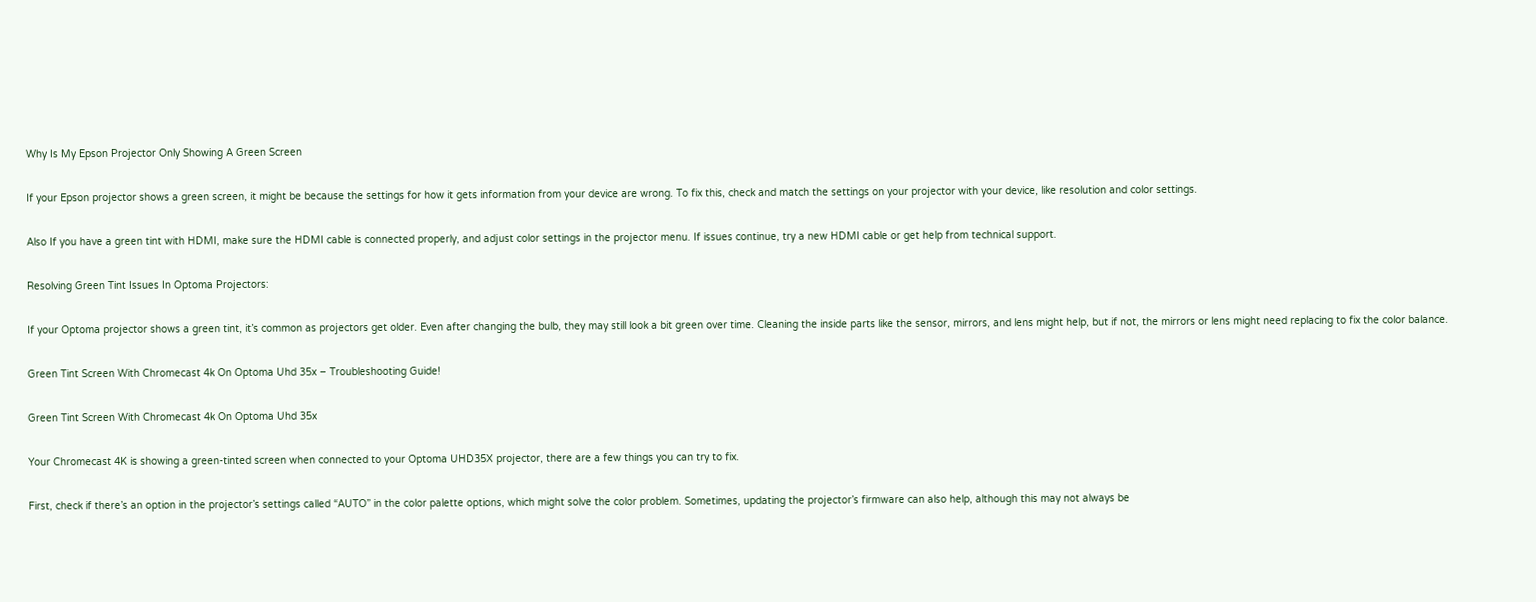Why Is My Epson Projector Only Showing A Green Screen

If your Epson projector shows a green screen, it might be because the settings for how it gets information from your device are wrong. To fix this, check and match the settings on your projector with your device, like resolution and color settings.

Also If you have a green tint with HDMI, make sure the HDMI cable is connected properly, and adjust color settings in the projector menu. If issues continue, try a new HDMI cable or get help from technical support.

Resolving Green Tint Issues In Optoma Projectors:

If your Optoma projector shows a green tint, it’s common as projectors get older. Even after changing the bulb, they may still look a bit green over time. Cleaning the inside parts like the sensor, mirrors, and lens might help, but if not, the mirrors or lens might need replacing to fix the color balance.

Green Tint Screen With Chromecast 4k On Optoma Uhd 35x – Troubleshooting Guide!

Green Tint Screen With Chromecast 4k On Optoma Uhd 35x

Your Chromecast 4K is showing a green-tinted screen when connected to your Optoma UHD35X projector, there are a few things you can try to fix.

First, check if there’s an option in the projector’s settings called “AUTO” in the color palette options, which might solve the color problem. Sometimes, updating the projector’s firmware can also help, although this may not always be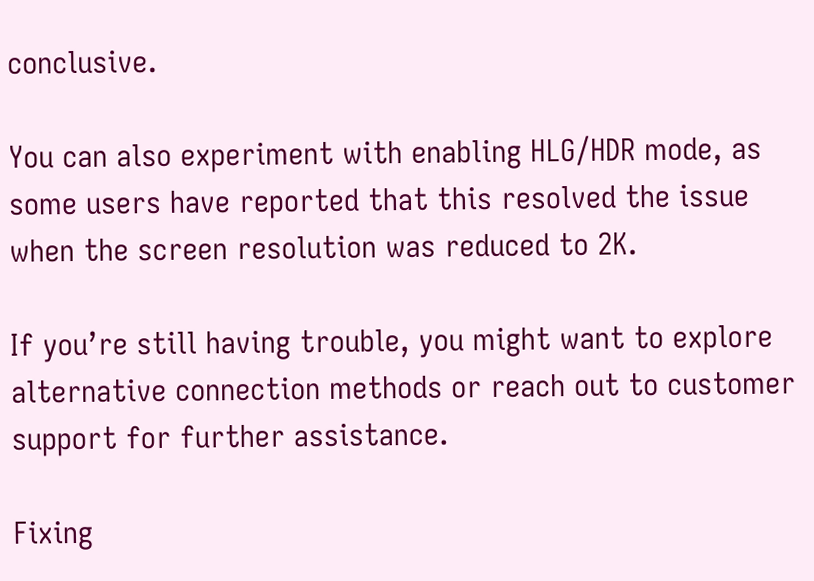conclusive.

You can also experiment with enabling HLG/HDR mode, as some users have reported that this resolved the issue when the screen resolution was reduced to 2K.

If you’re still having trouble, you might want to explore alternative connection methods or reach out to customer support for further assistance.

Fixing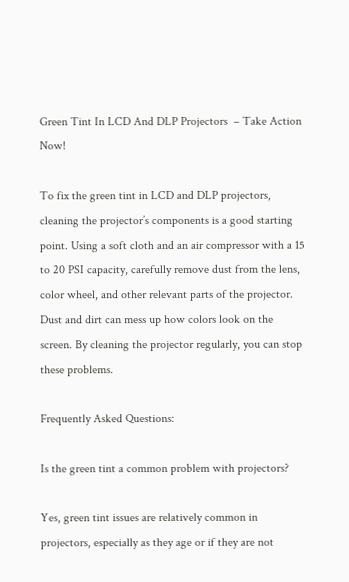Green Tint In LCD And DLP Projectors  – Take Action Now!

To fix the green tint in LCD and DLP projectors, cleaning the projector’s components is a good starting point. Using a soft cloth and an air compressor with a 15 to 20 PSI capacity, carefully remove dust from the lens, color wheel, and other relevant parts of the projector. Dust and dirt can mess up how colors look on the screen. By cleaning the projector regularly, you can stop these problems.

Frequently Asked Questions:

Is the green tint a common problem with projectors?

Yes, green tint issues are relatively common in projectors, especially as they age or if they are not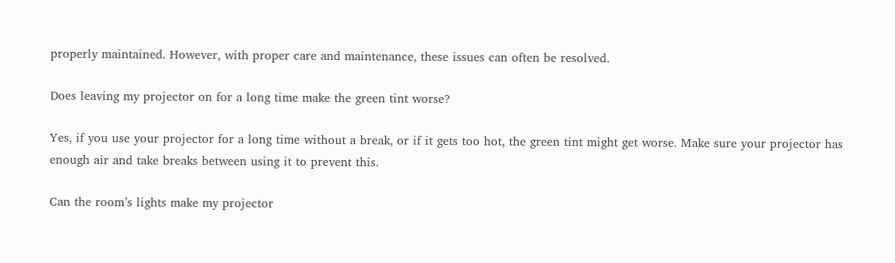properly maintained. However, with proper care and maintenance, these issues can often be resolved.

Does leaving my projector on for a long time make the green tint worse?

Yes, if you use your projector for a long time without a break, or if it gets too hot, the green tint might get worse. Make sure your projector has enough air and take breaks between using it to prevent this.

Can the room’s lights make my projector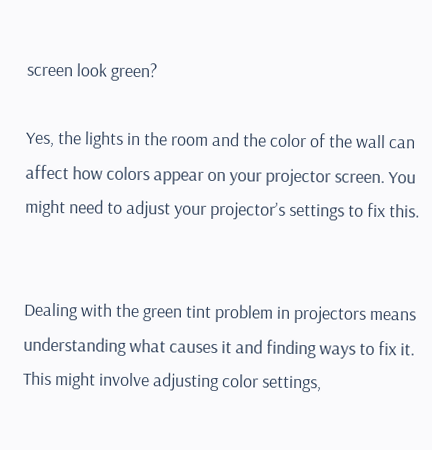screen look green?

Yes, the lights in the room and the color of the wall can affect how colors appear on your projector screen. You might need to adjust your projector’s settings to fix this.


Dealing with the green tint problem in projectors means understanding what causes it and finding ways to fix it. This might involve adjusting color settings,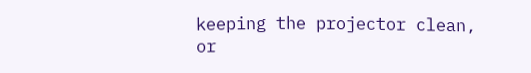keeping the projector clean, or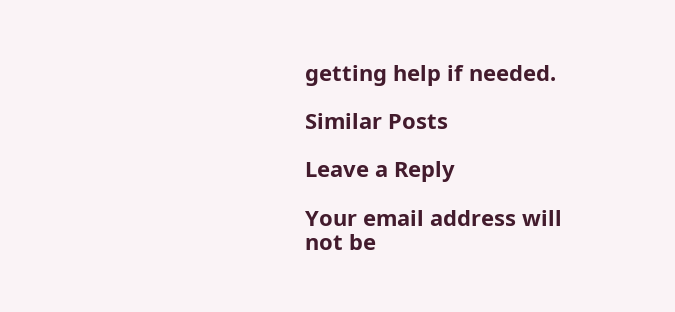getting help if needed.

Similar Posts

Leave a Reply

Your email address will not be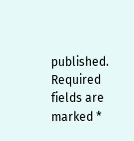published. Required fields are marked *